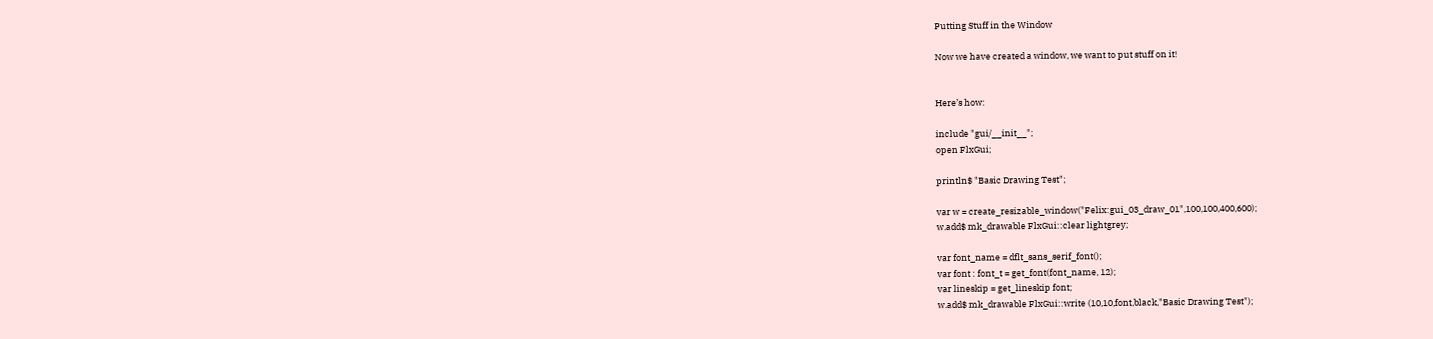Putting Stuff in the Window

Now we have created a window, we want to put stuff on it!


Here’s how:

include "gui/__init__";
open FlxGui;

println$ "Basic Drawing Test";

var w = create_resizable_window("Felix:gui_03_draw_01",100,100,400,600);
w.add$ mk_drawable FlxGui::clear lightgrey;

var font_name = dflt_sans_serif_font();
var font : font_t = get_font(font_name, 12);
var lineskip = get_lineskip font;
w.add$ mk_drawable FlxGui::write (10,10,font,black,"Basic Drawing Test");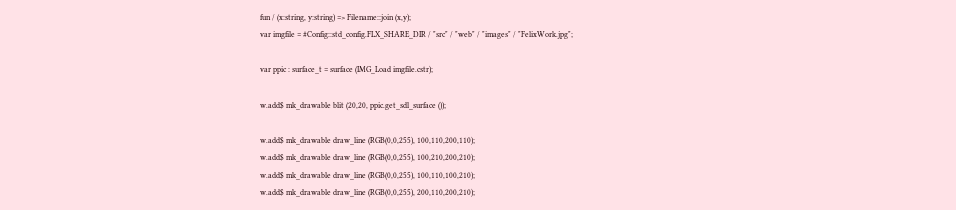fun / (x:string, y:string) => Filename::join (x,y);
var imgfile = #Config::std_config.FLX_SHARE_DIR / "src" / "web" / "images" / "FelixWork.jpg";

var ppic : surface_t = surface (IMG_Load imgfile.cstr);

w.add$ mk_drawable blit (20,20, ppic.get_sdl_surface ());

w.add$ mk_drawable draw_line (RGB(0,0,255), 100,110,200,110);
w.add$ mk_drawable draw_line (RGB(0,0,255), 100,210,200,210);
w.add$ mk_drawable draw_line (RGB(0,0,255), 100,110,100,210);
w.add$ mk_drawable draw_line (RGB(0,0,255), 200,110,200,210);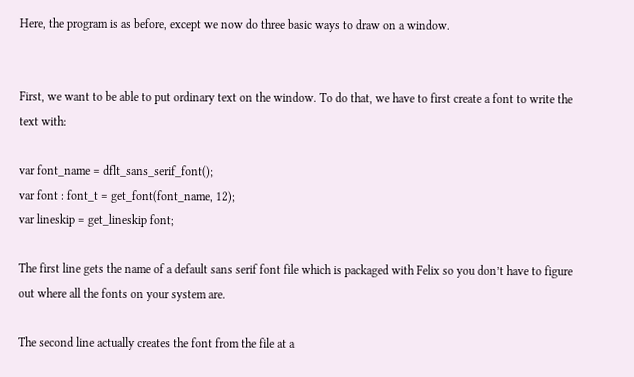Here, the program is as before, except we now do three basic ways to draw on a window.


First, we want to be able to put ordinary text on the window. To do that, we have to first create a font to write the text with:

var font_name = dflt_sans_serif_font();
var font : font_t = get_font(font_name, 12);
var lineskip = get_lineskip font;

The first line gets the name of a default sans serif font file which is packaged with Felix so you don’t have to figure out where all the fonts on your system are.

The second line actually creates the font from the file at a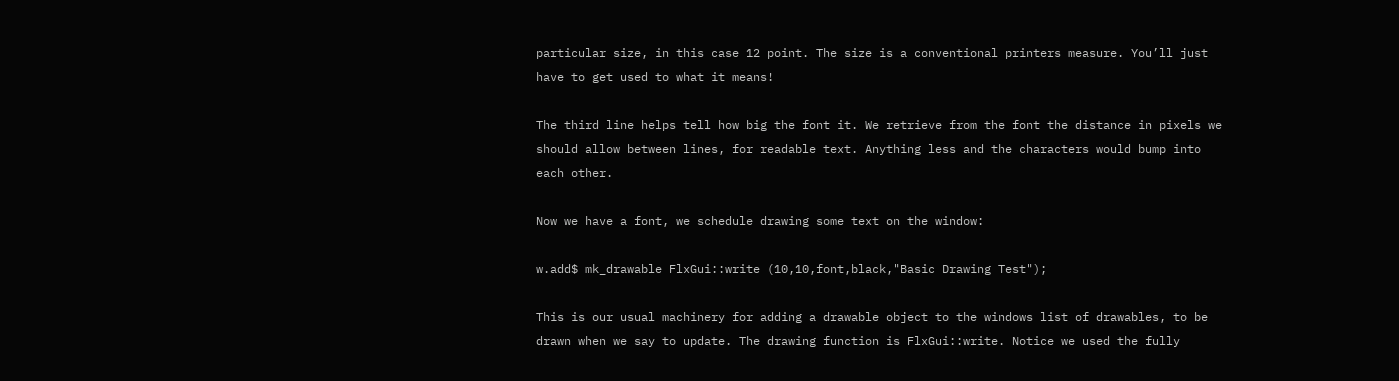particular size, in this case 12 point. The size is a conventional printers measure. You’ll just have to get used to what it means!

The third line helps tell how big the font it. We retrieve from the font the distance in pixels we should allow between lines, for readable text. Anything less and the characters would bump into each other.

Now we have a font, we schedule drawing some text on the window:

w.add$ mk_drawable FlxGui::write (10,10,font,black,"Basic Drawing Test");

This is our usual machinery for adding a drawable object to the windows list of drawables, to be drawn when we say to update. The drawing function is FlxGui::write. Notice we used the fully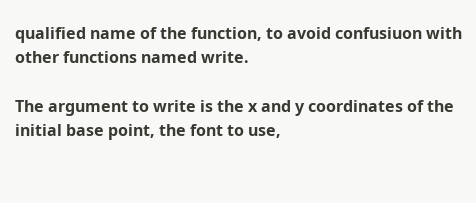qualified name of the function, to avoid confusiuon with other functions named write.

The argument to write is the x and y coordinates of the initial base point, the font to use,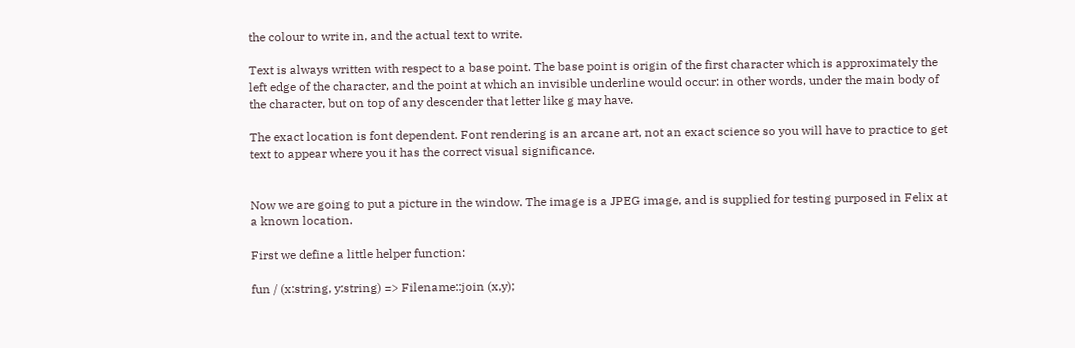the colour to write in, and the actual text to write.

Text is always written with respect to a base point. The base point is origin of the first character which is approximately the left edge of the character, and the point at which an invisible underline would occur: in other words, under the main body of the character, but on top of any descender that letter like g may have.

The exact location is font dependent. Font rendering is an arcane art, not an exact science so you will have to practice to get text to appear where you it has the correct visual significance.


Now we are going to put a picture in the window. The image is a JPEG image, and is supplied for testing purposed in Felix at a known location.

First we define a little helper function:

fun / (x:string, y:string) => Filename::join (x,y);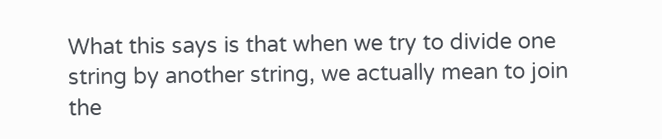What this says is that when we try to divide one string by another string, we actually mean to join the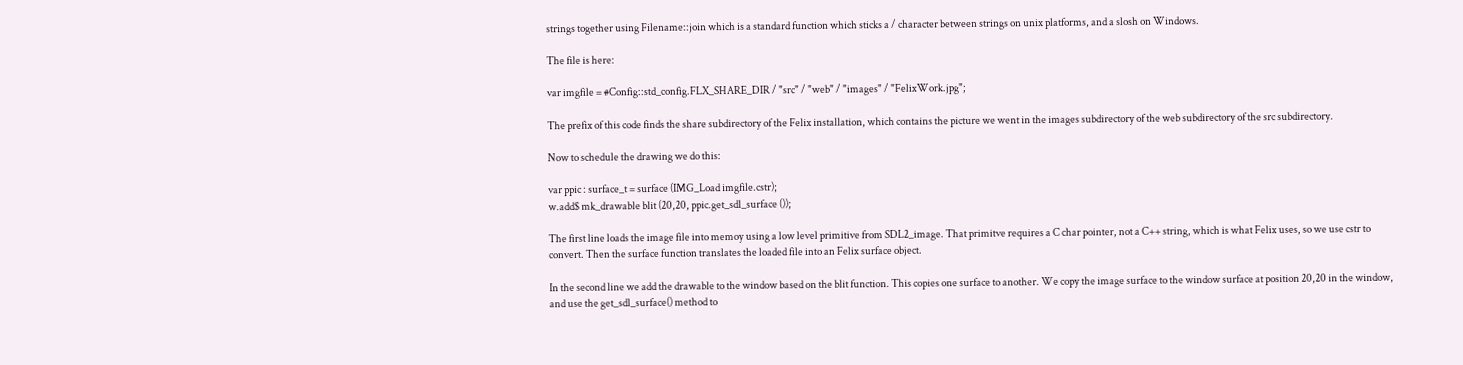strings together using Filename::join which is a standard function which sticks a / character between strings on unix platforms, and a slosh on Windows.

The file is here:

var imgfile = #Config::std_config.FLX_SHARE_DIR / "src" / "web" / "images" / "FelixWork.jpg";

The prefix of this code finds the share subdirectory of the Felix installation, which contains the picture we went in the images subdirectory of the web subdirectory of the src subdirectory.

Now to schedule the drawing we do this:

var ppic : surface_t = surface (IMG_Load imgfile.cstr);
w.add$ mk_drawable blit (20,20, ppic.get_sdl_surface ());

The first line loads the image file into memoy using a low level primitive from SDL2_image. That primitve requires a C char pointer, not a C++ string, which is what Felix uses, so we use cstr to convert. Then the surface function translates the loaded file into an Felix surface object.

In the second line we add the drawable to the window based on the blit function. This copies one surface to another. We copy the image surface to the window surface at position 20,20 in the window, and use the get_sdl_surface() method to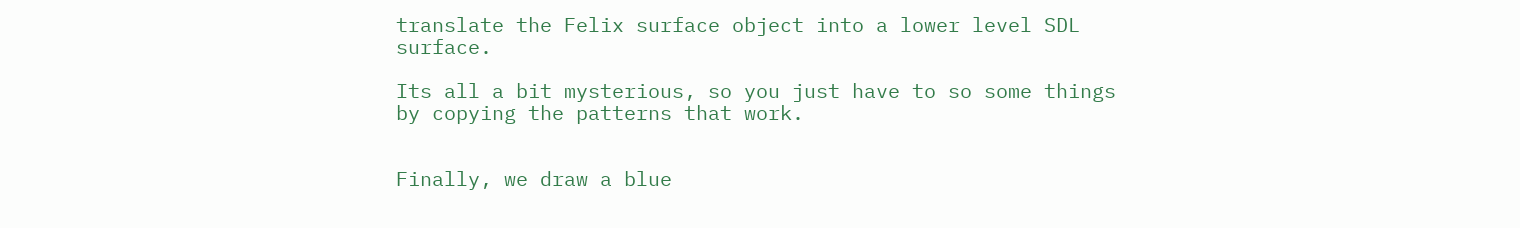translate the Felix surface object into a lower level SDL surface.

Its all a bit mysterious, so you just have to so some things by copying the patterns that work.


Finally, we draw a blue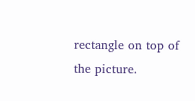rectangle on top of the picture.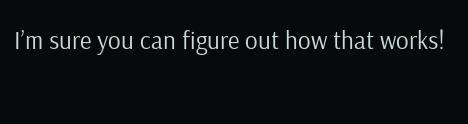I’m sure you can figure out how that works!